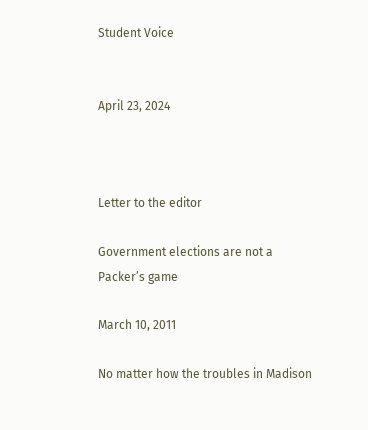Student Voice


April 23, 2024



Letter to the editor

Government elections are not a Packer’s game

March 10, 2011

No matter how the troubles in Madison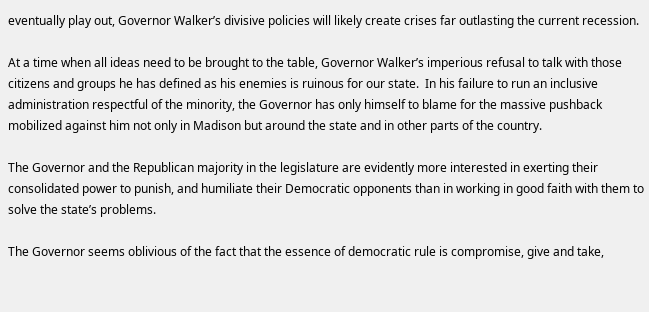eventually play out, Governor Walker’s divisive policies will likely create crises far outlasting the current recession.

At a time when all ideas need to be brought to the table, Governor Walker’s imperious refusal to talk with those citizens and groups he has defined as his enemies is ruinous for our state.  In his failure to run an inclusive administration respectful of the minority, the Governor has only himself to blame for the massive pushback mobilized against him not only in Madison but around the state and in other parts of the country.

The Governor and the Republican majority in the legislature are evidently more interested in exerting their consolidated power to punish, and humiliate their Democratic opponents than in working in good faith with them to solve the state’s problems.

The Governor seems oblivious of the fact that the essence of democratic rule is compromise, give and take,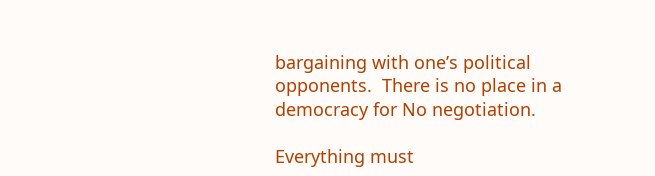bargaining with one’s political opponents.  There is no place in a democracy for No negotiation.

Everything must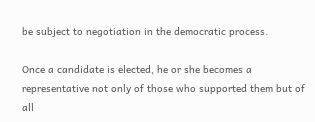be subject to negotiation in the democratic process.

Once a candidate is elected, he or she becomes a representative not only of those who supported them but of all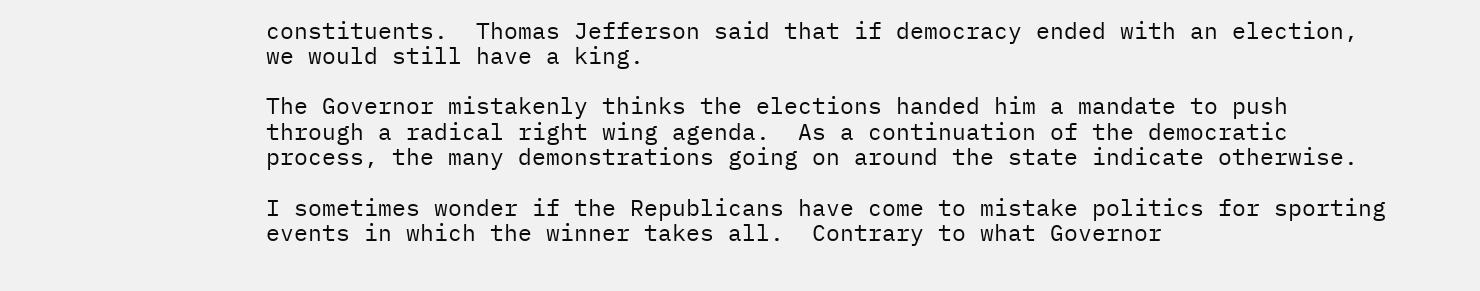constituents.  Thomas Jefferson said that if democracy ended with an election, we would still have a king.

The Governor mistakenly thinks the elections handed him a mandate to push through a radical right wing agenda.  As a continuation of the democratic process, the many demonstrations going on around the state indicate otherwise.

I sometimes wonder if the Republicans have come to mistake politics for sporting events in which the winner takes all.  Contrary to what Governor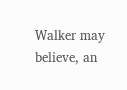Walker may believe, an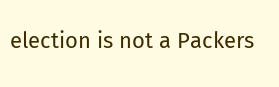election is not a Packers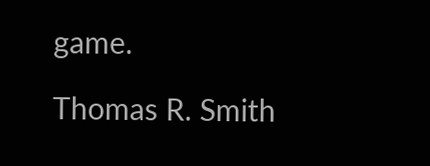game.

Thomas R. Smith